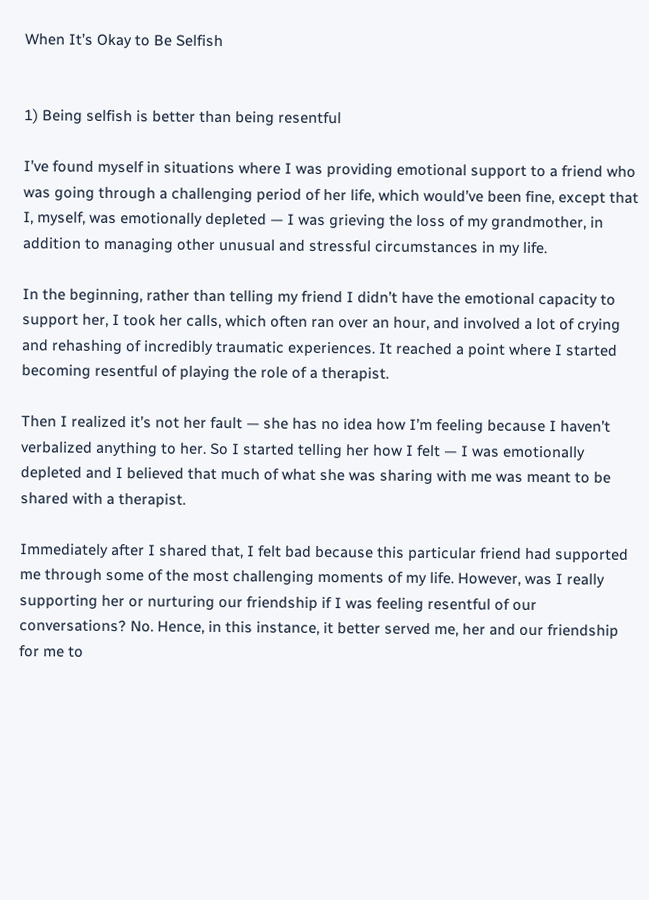When It’s Okay to Be Selfish


1) Being selfish is better than being resentful

I’ve found myself in situations where I was providing emotional support to a friend who was going through a challenging period of her life, which would’ve been fine, except that I, myself, was emotionally depleted — I was grieving the loss of my grandmother, in addition to managing other unusual and stressful circumstances in my life.

In the beginning, rather than telling my friend I didn’t have the emotional capacity to support her, I took her calls, which often ran over an hour, and involved a lot of crying and rehashing of incredibly traumatic experiences. It reached a point where I started becoming resentful of playing the role of a therapist.

Then I realized it’s not her fault — she has no idea how I’m feeling because I haven’t verbalized anything to her. So I started telling her how I felt — I was emotionally depleted and I believed that much of what she was sharing with me was meant to be shared with a therapist.

Immediately after I shared that, I felt bad because this particular friend had supported me through some of the most challenging moments of my life. However, was I really supporting her or nurturing our friendship if I was feeling resentful of our conversations? No. Hence, in this instance, it better served me, her and our friendship for me to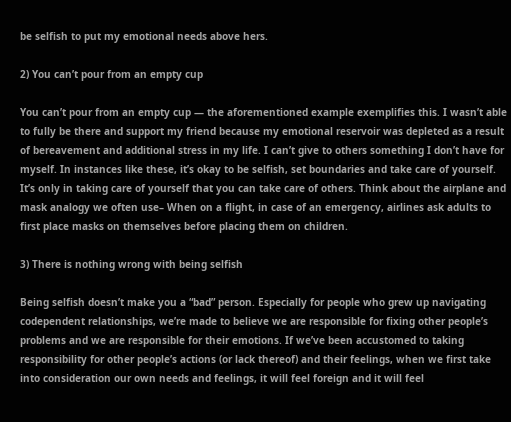be selfish to put my emotional needs above hers.

2) You can’t pour from an empty cup

You can’t pour from an empty cup — the aforementioned example exemplifies this. I wasn’t able to fully be there and support my friend because my emotional reservoir was depleted as a result of bereavement and additional stress in my life. I can’t give to others something I don’t have for myself. In instances like these, it’s okay to be selfish, set boundaries and take care of yourself. It’s only in taking care of yourself that you can take care of others. Think about the airplane and mask analogy we often use– When on a flight, in case of an emergency, airlines ask adults to first place masks on themselves before placing them on children.

3) There is nothing wrong with being selfish

Being selfish doesn’t make you a “bad” person. Especially for people who grew up navigating codependent relationships, we’re made to believe we are responsible for fixing other people’s problems and we are responsible for their emotions. If we’ve been accustomed to taking responsibility for other people’s actions (or lack thereof) and their feelings, when we first take into consideration our own needs and feelings, it will feel foreign and it will feel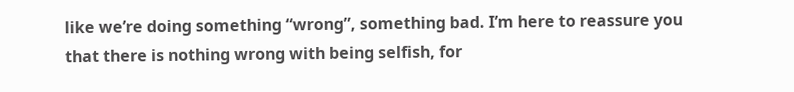like we’re doing something “wrong”, something bad. I’m here to reassure you that there is nothing wrong with being selfish, for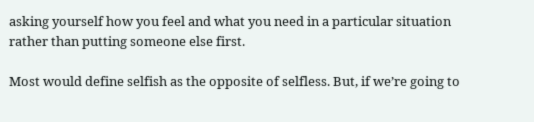asking yourself how you feel and what you need in a particular situation rather than putting someone else first.

Most would define selfish as the opposite of selfless. But, if we’re going to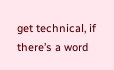get technical, if there’s a word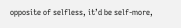opposite of selfless, it’d be self-more,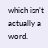which isn’t actually a word.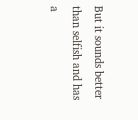But it sounds better than selfish and has a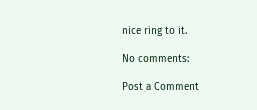nice ring to it.

No comments:

Post a Comment